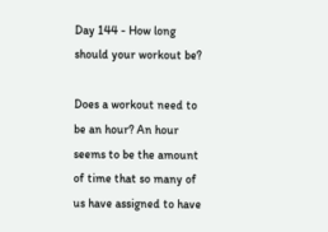Day 144 - How long should your workout be?

Does a workout need to be an hour? An hour seems to be the amount of time that so many of us have assigned to have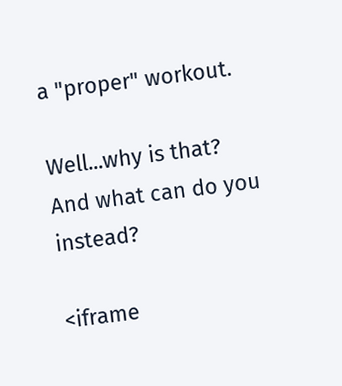a "proper" workout.

Well...why is that? And what can do you instead?

<iframe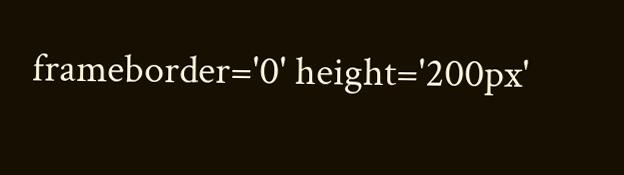frameborder='0' height='200px'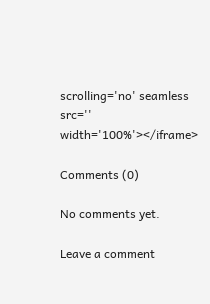scrolling='no' seamless src='' width='100%'></iframe>

Comments (0)

No comments yet.

Leave a comment